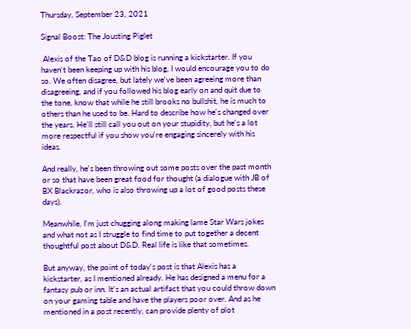Thursday, September 23, 2021

Signal Boost: The Jousting Piglet

 Alexis of the Tao of D&D blog is running a kickstarter. If you haven't been keeping up with his blog, I would encourage you to do so. We often disagree, but lately we've been agreeing more than disagreeing, and if you followed his blog early on and quit due to the tone, know that while he still brooks no bullshit, he is much to others than he used to be. Hard to describe how he's changed over the years. He'll still call you out on your stupidity, but he's a lot more respectful if you show you're engaging sincerely with his ideas.

And really, he's been throwing out some posts over the past month or so that have been great food for thought (a dialogue with JB of BX Blackrazor, who is also throwing up a lot of good posts these days).

Meanwhile, I'm just chugging along making lame Star Wars jokes and what not as I struggle to find time to put together a decent thoughtful post about D&D. Real life is like that sometimes.

But anyway, the point of today's post is that Alexis has a kickstarter, as I mentioned already. He has designed a menu for a fantasy pub or inn. It's an actual artifact that you could throw down on your gaming table and have the players poor over. And as he mentioned in a post recently, can provide plenty of plot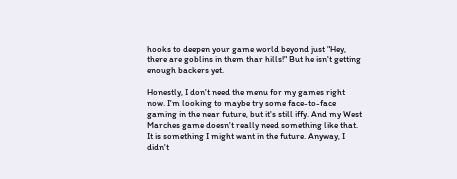hooks to deepen your game world beyond just "Hey, there are goblins in them thar hills!" But he isn't getting enough backers yet.

Honestly, I don't need the menu for my games right now. I'm looking to maybe try some face-to-face gaming in the near future, but it's still iffy. And my West Marches game doesn't really need something like that. It is something I might want in the future. Anyway, I didn't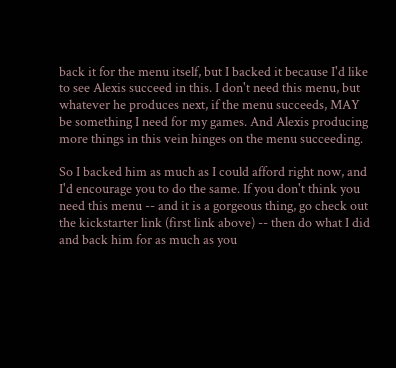back it for the menu itself, but I backed it because I'd like to see Alexis succeed in this. I don't need this menu, but whatever he produces next, if the menu succeeds, MAY be something I need for my games. And Alexis producing more things in this vein hinges on the menu succeeding.

So I backed him as much as I could afford right now, and I'd encourage you to do the same. If you don't think you need this menu -- and it is a gorgeous thing, go check out the kickstarter link (first link above) -- then do what I did and back him for as much as you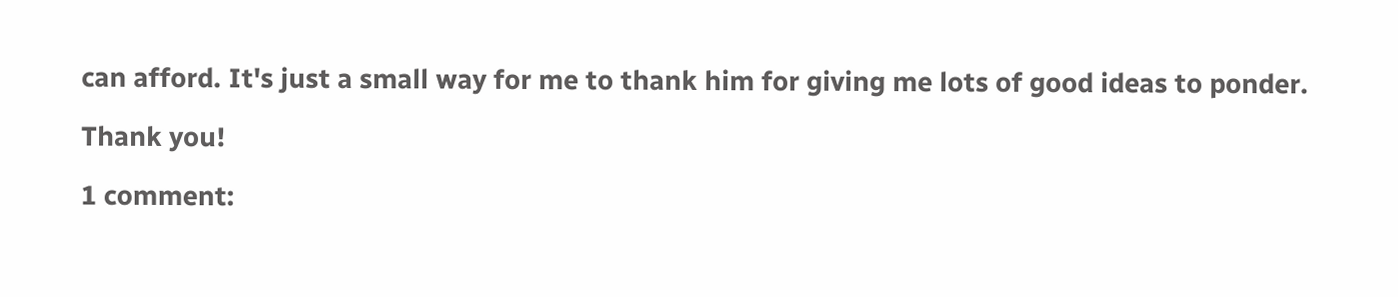can afford. It's just a small way for me to thank him for giving me lots of good ideas to ponder.

Thank you!

1 comment: